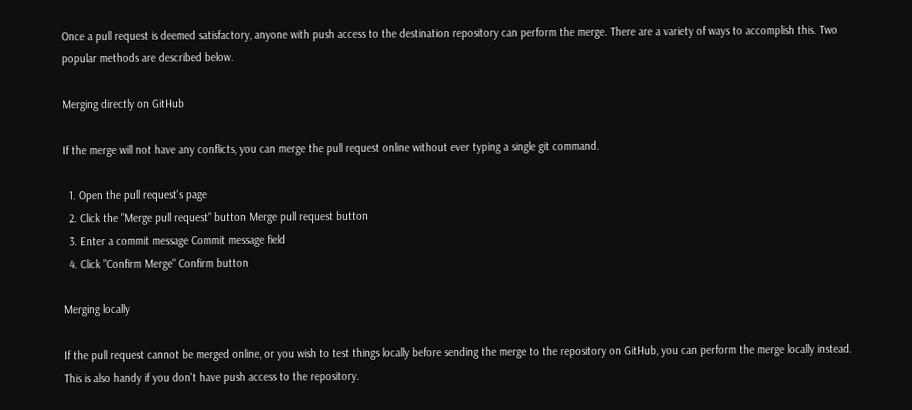Once a pull request is deemed satisfactory, anyone with push access to the destination repository can perform the merge. There are a variety of ways to accomplish this. Two popular methods are described below.

Merging directly on GitHub

If the merge will not have any conflicts, you can merge the pull request online without ever typing a single git command.

  1. Open the pull request's page
  2. Click the "Merge pull request" button Merge pull request button
  3. Enter a commit message Commit message field
  4. Click "Confirm Merge" Confirm button

Merging locally

If the pull request cannot be merged online, or you wish to test things locally before sending the merge to the repository on GitHub, you can perform the merge locally instead. This is also handy if you don't have push access to the repository.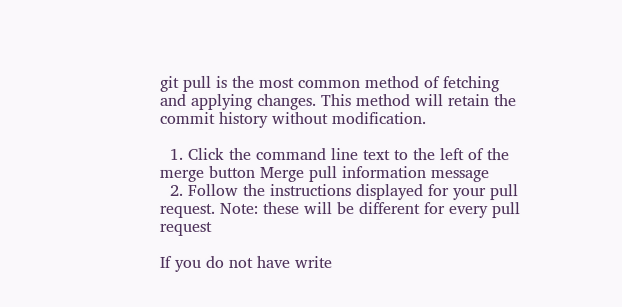git pull is the most common method of fetching and applying changes. This method will retain the commit history without modification.

  1. Click the command line text to the left of the merge button Merge pull information message
  2. Follow the instructions displayed for your pull request. Note: these will be different for every pull request

If you do not have write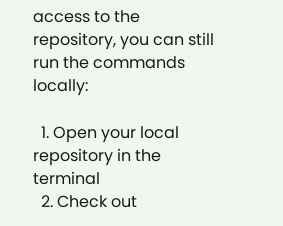access to the repository, you can still run the commands locally:

  1. Open your local repository in the terminal
  2. Check out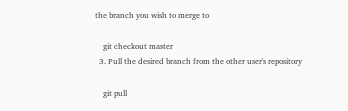the branch you wish to merge to

    git checkout master
  3. Pull the desired branch from the other user's repository

    git pull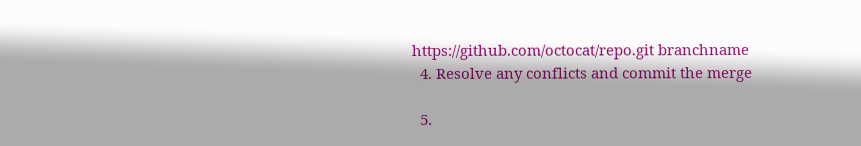https://github.com/octocat/repo.git branchname
  4. Resolve any conflicts and commit the merge

  5.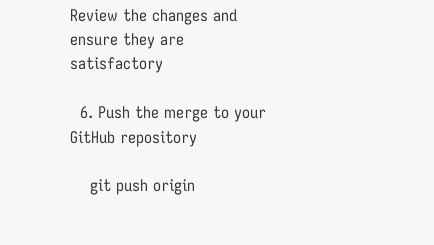Review the changes and ensure they are satisfactory

  6. Push the merge to your GitHub repository

    git push origin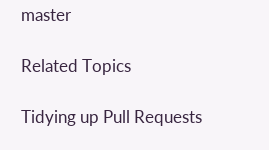master

Related Topics

Tidying up Pull Requests